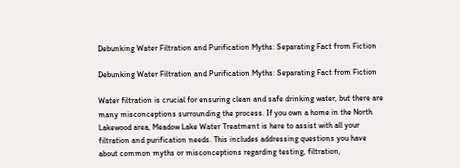Debunking Water Filtration and Purification Myths: Separating Fact from Fiction

Debunking Water Filtration and Purification Myths: Separating Fact from Fiction

Water filtration is crucial for ensuring clean and safe drinking water, but there are many misconceptions surrounding the process. If you own a home in the North Lakewood area, Meadow Lake Water Treatment is here to assist with all your filtration and purification needs. This includes addressing questions you have about common myths or misconceptions regarding testing, filtration,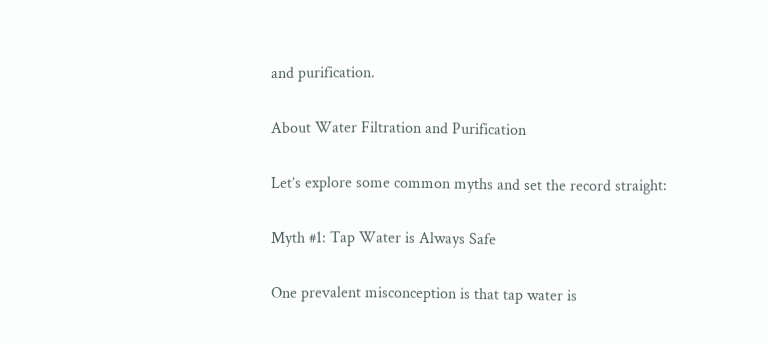and purification.

About Water Filtration and Purification

Let’s explore some common myths and set the record straight:

Myth #1: Tap Water is Always Safe

One prevalent misconception is that tap water is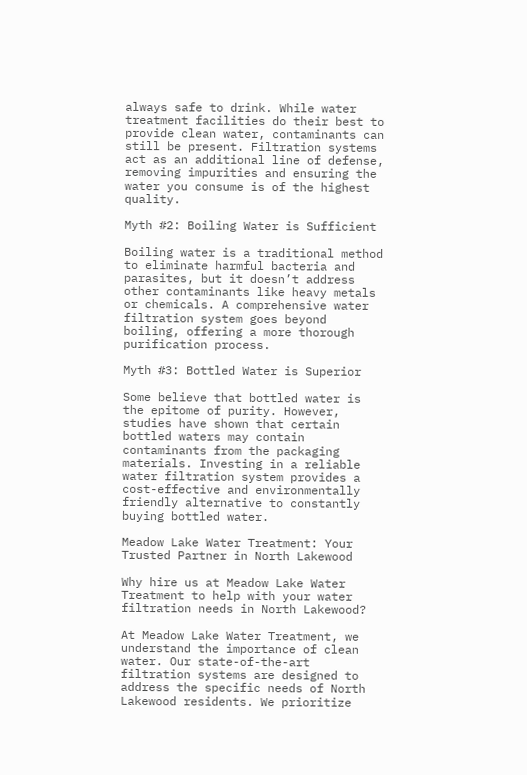always safe to drink. While water treatment facilities do their best to provide clean water, contaminants can still be present. Filtration systems act as an additional line of defense, removing impurities and ensuring the water you consume is of the highest quality.

Myth #2: Boiling Water is Sufficient

Boiling water is a traditional method to eliminate harmful bacteria and parasites, but it doesn’t address other contaminants like heavy metals or chemicals. A comprehensive water filtration system goes beyond boiling, offering a more thorough purification process.

Myth #3: Bottled Water is Superior

Some believe that bottled water is the epitome of purity. However, studies have shown that certain bottled waters may contain contaminants from the packaging materials. Investing in a reliable water filtration system provides a cost-effective and environmentally friendly alternative to constantly buying bottled water.

Meadow Lake Water Treatment: Your Trusted Partner in North Lakewood

Why hire us at Meadow Lake Water Treatment to help with your water filtration needs in North Lakewood?

At Meadow Lake Water Treatment, we understand the importance of clean water. Our state-of-the-art filtration systems are designed to address the specific needs of North Lakewood residents. We prioritize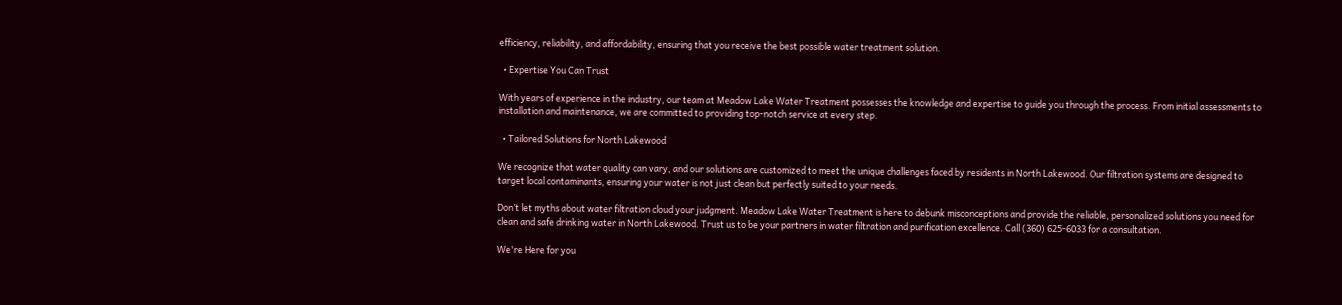efficiency, reliability, and affordability, ensuring that you receive the best possible water treatment solution.

  • Expertise You Can Trust

With years of experience in the industry, our team at Meadow Lake Water Treatment possesses the knowledge and expertise to guide you through the process. From initial assessments to installation and maintenance, we are committed to providing top-notch service at every step.

  • Tailored Solutions for North Lakewood

We recognize that water quality can vary, and our solutions are customized to meet the unique challenges faced by residents in North Lakewood. Our filtration systems are designed to target local contaminants, ensuring your water is not just clean but perfectly suited to your needs.

Don’t let myths about water filtration cloud your judgment. Meadow Lake Water Treatment is here to debunk misconceptions and provide the reliable, personalized solutions you need for clean and safe drinking water in North Lakewood. Trust us to be your partners in water filtration and purification excellence. Call (360) 625-6033 for a consultation.

We're Here for you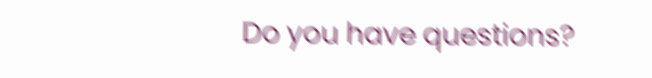Do you have questions?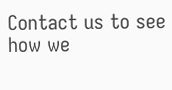Contact us to see how we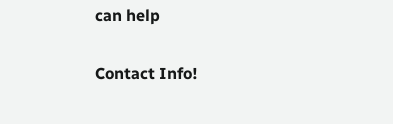can help

Contact Info!